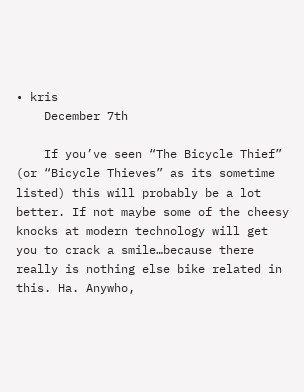• kris
    December 7th

    If you’ve seen “The Bicycle Thief” (or “Bicycle Thieves” as its sometime listed) this will probably be a lot better. If not maybe some of the cheesy knocks at modern technology will get you to crack a smile…because there really is nothing else bike related in this. Ha. Anywho,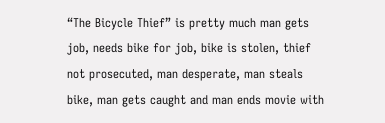“The Bicycle Thief” is pretty much man gets job, needs bike for job, bike is stolen, thief not prosecuted, man desperate, man steals bike, man gets caught and man ends movie with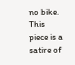no bike. This piece is a satire of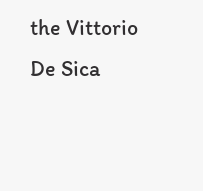the Vittorio De Sica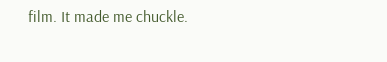film. It made me chuckle.